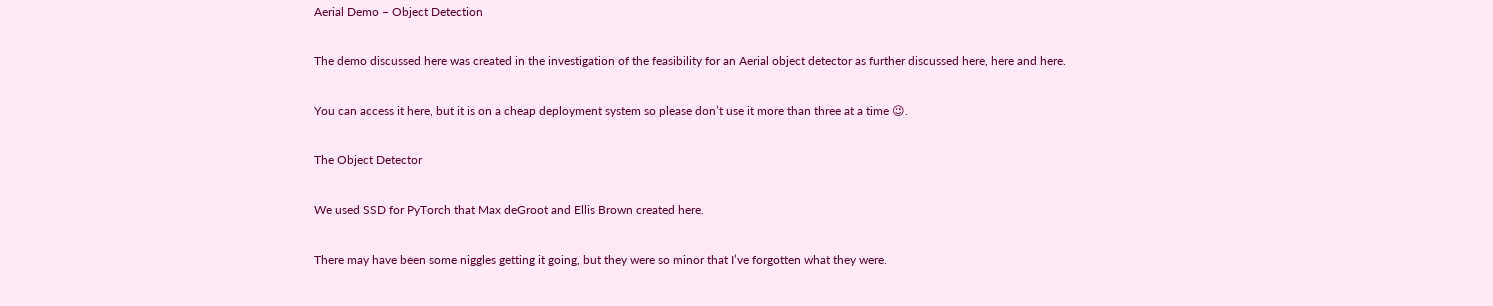Aerial Demo – Object Detection

The demo discussed here was created in the investigation of the feasibility for an Aerial object detector as further discussed here, here and here.

You can access it here, but it is on a cheap deployment system so please don’t use it more than three at a time 😉.

The Object Detector

We used SSD for PyTorch that Max deGroot and Ellis Brown created here.

There may have been some niggles getting it going, but they were so minor that I’ve forgotten what they were.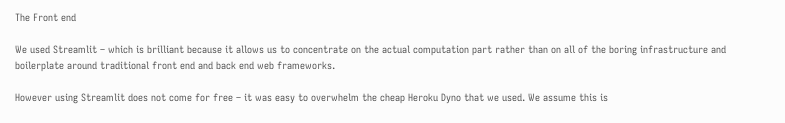The Front end

We used Streamlit – which is brilliant because it allows us to concentrate on the actual computation part rather than on all of the boring infrastructure and boilerplate around traditional front end and back end web frameworks.

However using Streamlit does not come for free – it was easy to overwhelm the cheap Heroku Dyno that we used. We assume this is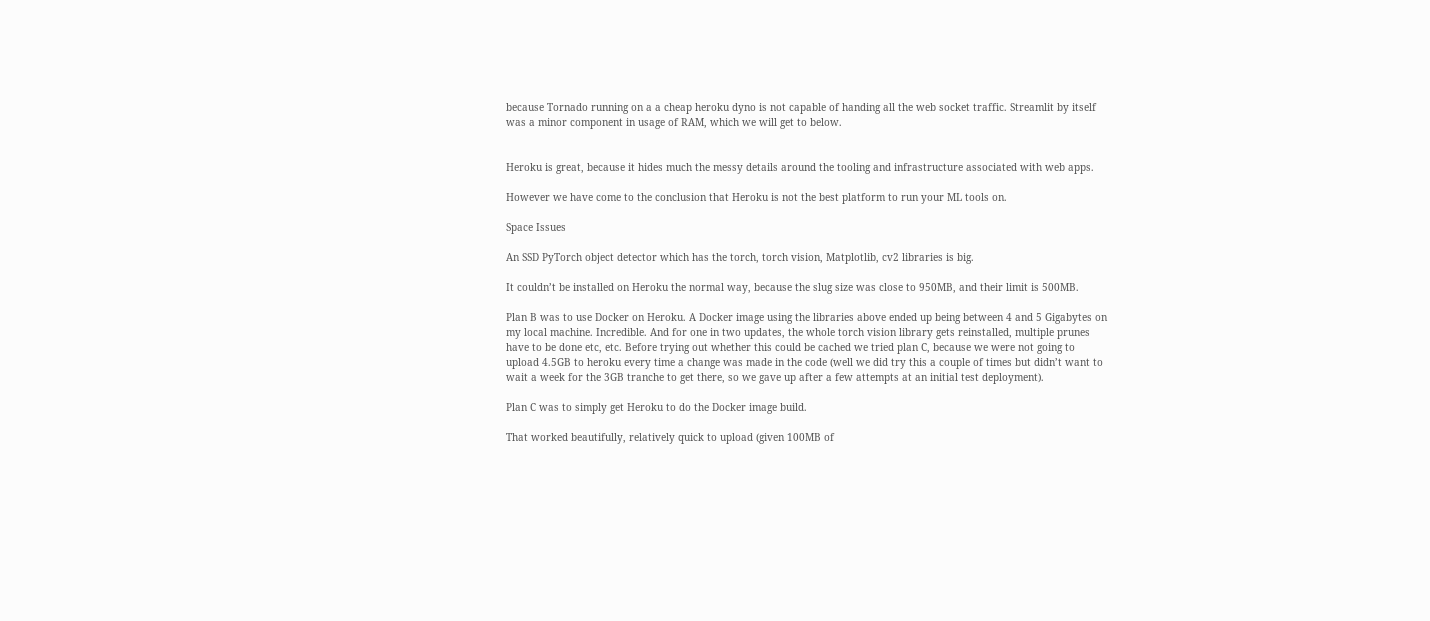because Tornado running on a a cheap heroku dyno is not capable of handing all the web socket traffic. Streamlit by itself was a minor component in usage of RAM, which we will get to below.


Heroku is great, because it hides much the messy details around the tooling and infrastructure associated with web apps.

However we have come to the conclusion that Heroku is not the best platform to run your ML tools on.

Space Issues

An SSD PyTorch object detector which has the torch, torch vision, Matplotlib, cv2 libraries is big.

It couldn’t be installed on Heroku the normal way, because the slug size was close to 950MB, and their limit is 500MB.

Plan B was to use Docker on Heroku. A Docker image using the libraries above ended up being between 4 and 5 Gigabytes on my local machine. Incredible. And for one in two updates, the whole torch vision library gets reinstalled, multiple prunes have to be done etc, etc. Before trying out whether this could be cached we tried plan C, because we were not going to upload 4.5GB to heroku every time a change was made in the code (well we did try this a couple of times but didn’t want to wait a week for the 3GB tranche to get there, so we gave up after a few attempts at an initial test deployment).

Plan C was to simply get Heroku to do the Docker image build.

That worked beautifully, relatively quick to upload (given 100MB of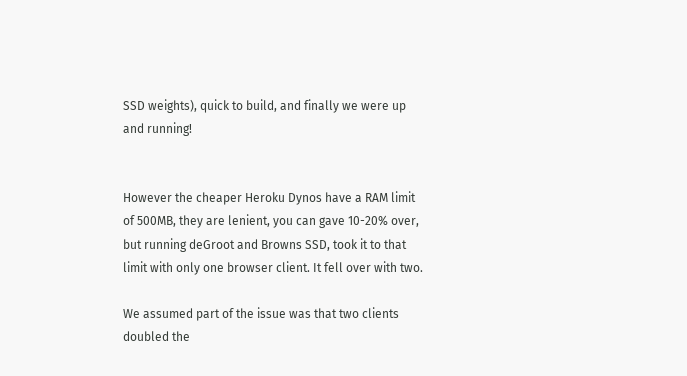SSD weights), quick to build, and finally we were up and running!


However the cheaper Heroku Dynos have a RAM limit of 500MB, they are lenient, you can gave 10-20% over, but running deGroot and Browns SSD, took it to that limit with only one browser client. It fell over with two.

We assumed part of the issue was that two clients doubled the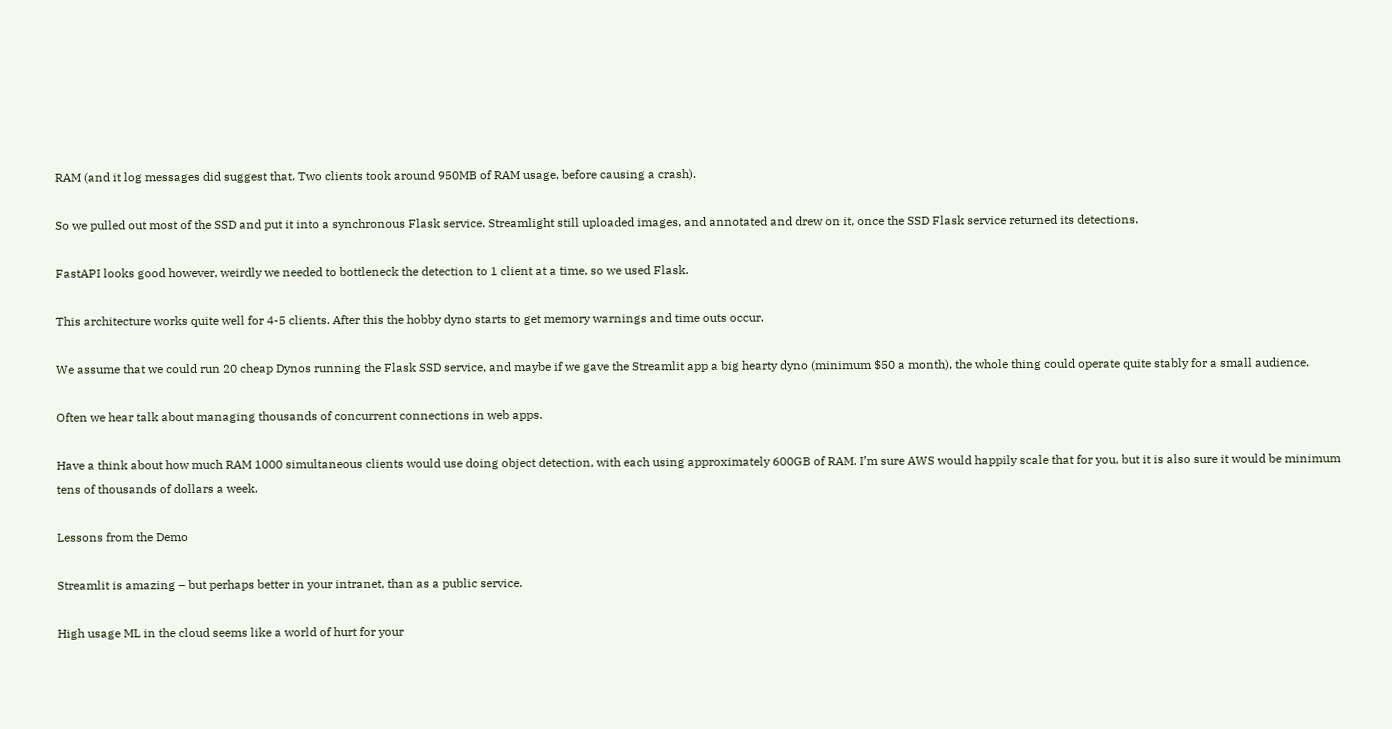RAM (and it log messages did suggest that. Two clients took around 950MB of RAM usage, before causing a crash).

So we pulled out most of the SSD and put it into a synchronous Flask service. Streamlight still uploaded images, and annotated and drew on it, once the SSD Flask service returned its detections.

FastAPI looks good however, weirdly we needed to bottleneck the detection to 1 client at a time, so we used Flask.

This architecture works quite well for 4-5 clients. After this the hobby dyno starts to get memory warnings and time outs occur.

We assume that we could run 20 cheap Dynos running the Flask SSD service, and maybe if we gave the Streamlit app a big hearty dyno (minimum $50 a month), the whole thing could operate quite stably for a small audience.

Often we hear talk about managing thousands of concurrent connections in web apps.

Have a think about how much RAM 1000 simultaneous clients would use doing object detection, with each using approximately 600GB of RAM. I’m sure AWS would happily scale that for you, but it is also sure it would be minimum tens of thousands of dollars a week.

Lessons from the Demo

Streamlit is amazing – but perhaps better in your intranet, than as a public service.

High usage ML in the cloud seems like a world of hurt for your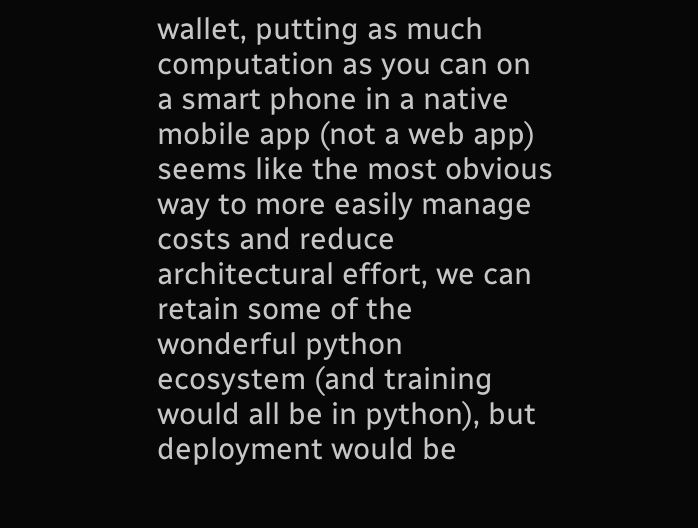wallet, putting as much computation as you can on a smart phone in a native mobile app (not a web app) seems like the most obvious way to more easily manage costs and reduce architectural effort, we can retain some of the wonderful python ecosystem (and training would all be in python), but deployment would be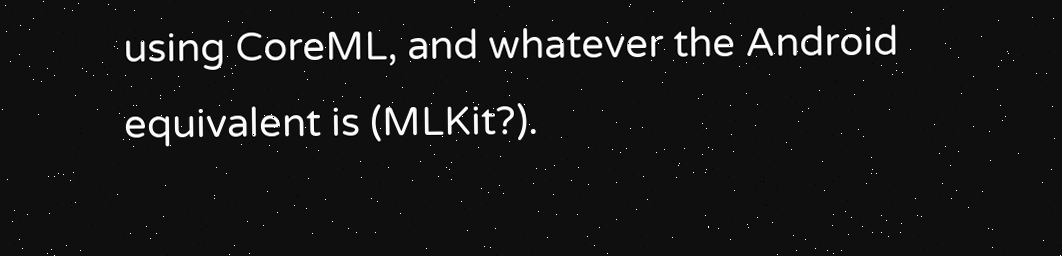using CoreML, and whatever the Android equivalent is (MLKit?).